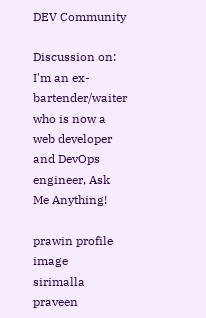DEV Community

Discussion on: I'm an ex-bartender/waiter who is now a web developer and DevOps engineer, Ask Me Anything!

prawin profile image
sirimalla praveen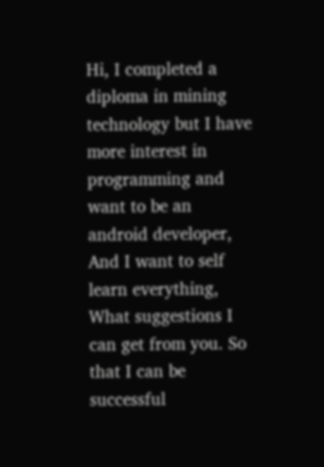Hi, I completed a diploma in mining technology but I have more interest in programming and want to be an android developer, And I want to self learn everything, What suggestions I can get from you. So that I can be successful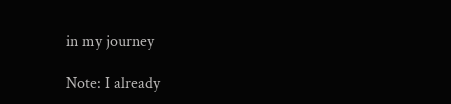in my journey

Note: I already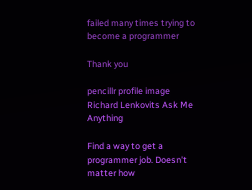failed many times trying to become a programmer

Thank you

pencillr profile image
Richard Lenkovits Ask Me Anything

Find a way to get a programmer job. Doesn't matter how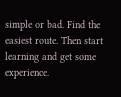simple or bad. Find the easiest route. Then start learning and get some experience.